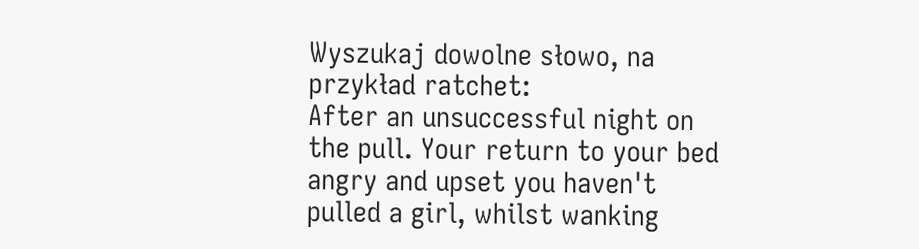Wyszukaj dowolne słowo, na przykład ratchet:
After an unsuccessful night on the pull. Your return to your bed angry and upset you haven't pulled a girl, whilst wanking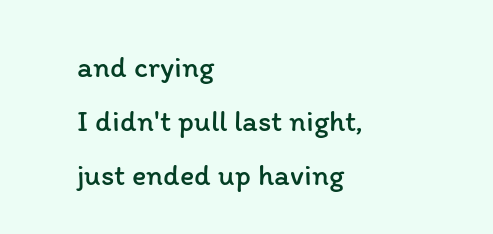and crying
I didn't pull last night, just ended up having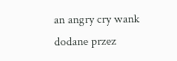an angry cry wank
dodane przez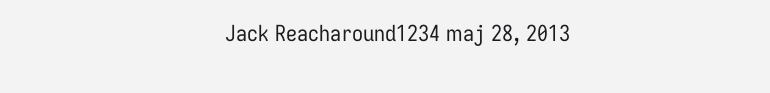Jack Reacharound1234 maj 28, 2013